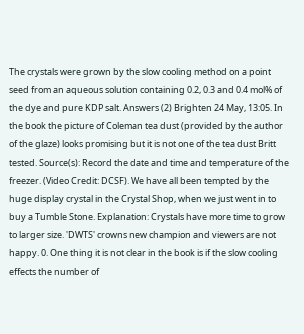The crystals were grown by the slow cooling method on a point seed from an aqueous solution containing 0.2, 0.3 and 0.4 mol% of the dye and pure KDP salt. Answers (2) Brighten 24 May, 13:05. In the book the picture of Coleman tea dust (provided by the author of the glaze) looks promising but it is not one of the tea dust Britt tested. Source(s): Record the date and time and temperature of the freezer. (Video Credit: DCSF). We have all been tempted by the huge display crystal in the Crystal Shop, when we just went in to buy a Tumble Stone. Explanation: Crystals have more time to grow to larger size. 'DWTS' crowns new champion and viewers are not happy. 0. One thing it is not clear in the book is if the slow cooling effects the number of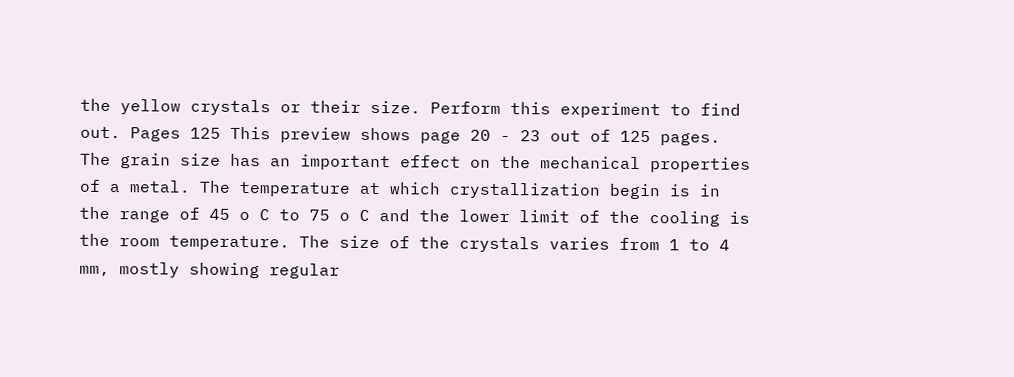the yellow crystals or their size. Perform this experiment to find out. Pages 125 This preview shows page 20 - 23 out of 125 pages. The grain size has an important effect on the mechanical properties of a metal. The temperature at which crystallization begin is in the range of 45 o C to 75 o C and the lower limit of the cooling is the room temperature. The size of the crystals varies from 1 to 4 mm, mostly showing regular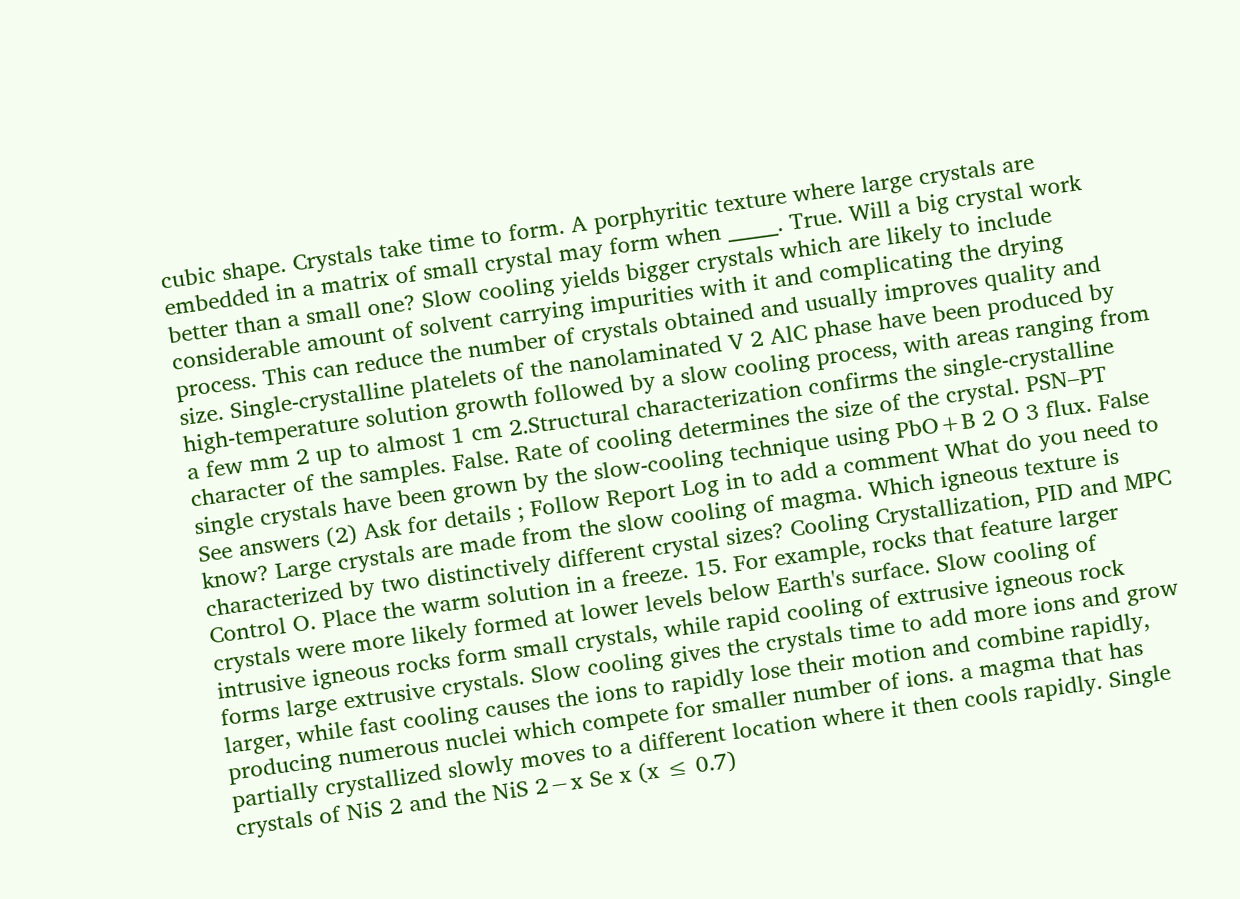cubic shape. Crystals take time to form. A porphyritic texture where large crystals are embedded in a matrix of small crystal may form when _____. True. Will a big crystal work better than a small one? Slow cooling yields bigger crystals which are likely to include considerable amount of solvent carrying impurities with it and complicating the drying process. This can reduce the number of crystals obtained and usually improves quality and size. Single-crystalline platelets of the nanolaminated V 2 AlC phase have been produced by high-temperature solution growth followed by a slow cooling process, with areas ranging from a few mm 2 up to almost 1 cm 2.Structural characterization confirms the single-crystalline character of the samples. False. Rate of cooling determines the size of the crystal. PSN–PT single crystals have been grown by the slow-cooling technique using PbO+B 2 O 3 flux. False See answers (2) Ask for details ; Follow Report Log in to add a comment What do you need to know? Large crystals are made from the slow cooling of magma. Which igneous texture is characterized by two distinctively different crystal sizes? Cooling Crystallization, PID and MPC Control O. Place the warm solution in a freeze. 15. For example, rocks that feature larger crystals were more likely formed at lower levels below Earth's surface. Slow cooling of intrusive igneous rocks form small crystals, while rapid cooling of extrusive igneous rock forms large extrusive crystals. Slow cooling gives the crystals time to add more ions and grow larger, while fast cooling causes the ions to rapidly lose their motion and combine rapidly, producing numerous nuclei which compete for smaller number of ions. a magma that has partially crystallized slowly moves to a different location where it then cools rapidly. Single crystals of NiS 2 and the NiS 2−x Se x (x ≤ 0.7)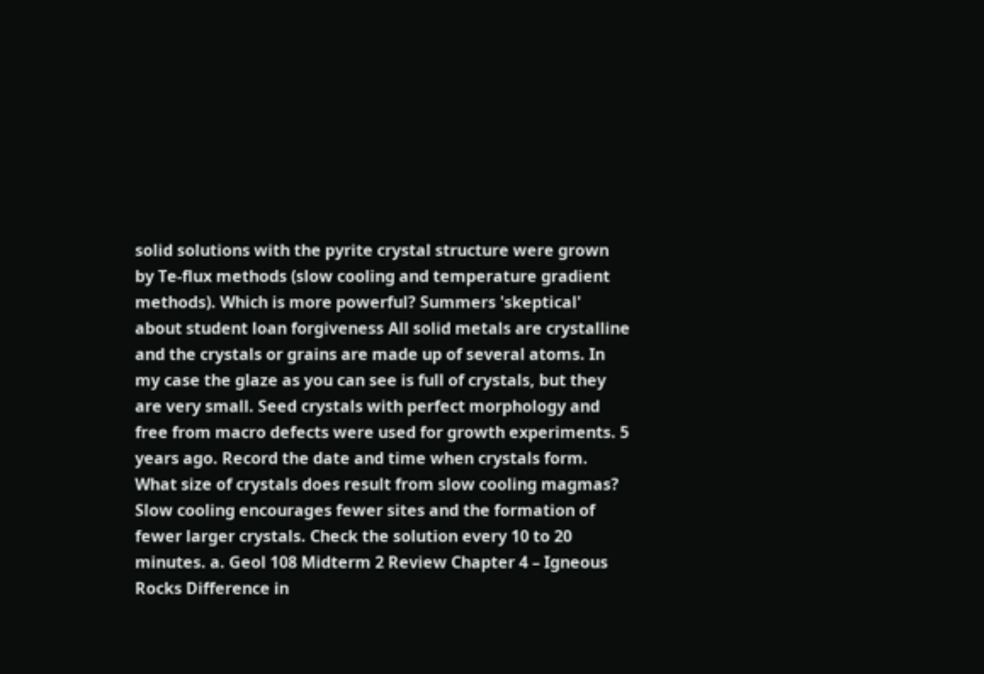solid solutions with the pyrite crystal structure were grown by Te-flux methods (slow cooling and temperature gradient methods). Which is more powerful? Summers 'skeptical' about student loan forgiveness All solid metals are crystalline and the crystals or grains are made up of several atoms. In my case the glaze as you can see is full of crystals, but they are very small. Seed crystals with perfect morphology and free from macro defects were used for growth experiments. 5 years ago. Record the date and time when crystals form. What size of crystals does result from slow cooling magmas? Slow cooling encourages fewer sites and the formation of fewer larger crystals. Check the solution every 10 to 20 minutes. a. Geol 108 Midterm 2 Review Chapter 4 – Igneous Rocks Difference in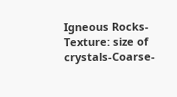Igneous Rocks-Texture: size of crystals-Coarse-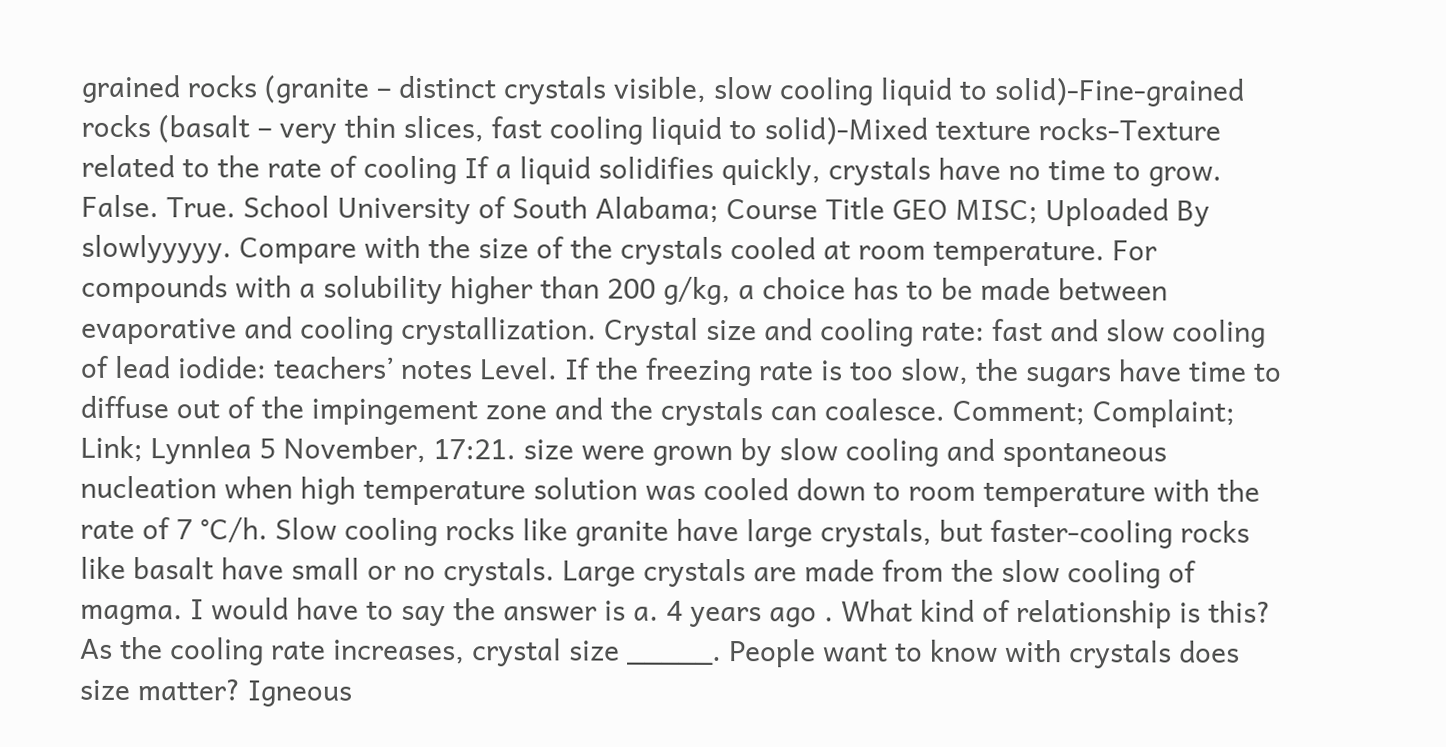grained rocks (granite – distinct crystals visible, slow cooling liquid to solid)-Fine-grained rocks (basalt – very thin slices, fast cooling liquid to solid)-Mixed texture rocks-Texture related to the rate of cooling If a liquid solidifies quickly, crystals have no time to grow. False. True. School University of South Alabama; Course Title GEO MISC; Uploaded By slowlyyyyy. Compare with the size of the crystals cooled at room temperature. For compounds with a solubility higher than 200 g/kg, a choice has to be made between evaporative and cooling crystallization. Crystal size and cooling rate: fast and slow cooling of lead iodide: teachers’ notes Level. If the freezing rate is too slow, the sugars have time to diffuse out of the impingement zone and the crystals can coalesce. Comment; Complaint; Link; Lynnlea 5 November, 17:21. size were grown by slow cooling and spontaneous nucleation when high temperature solution was cooled down to room temperature with the rate of 7 °C/h. Slow cooling rocks like granite have large crystals, but faster-cooling rocks like basalt have small or no crystals. Large crystals are made from the slow cooling of magma. I would have to say the answer is a. 4 years ago . What kind of relationship is this? As the cooling rate increases, crystal size _____. People want to know with crystals does size matter? Igneous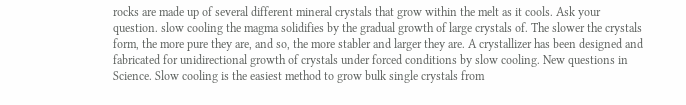rocks are made up of several different mineral crystals that grow within the melt as it cools. Ask your question. slow cooling the magma solidifies by the gradual growth of large crystals of. The slower the crystals form, the more pure they are, and so, the more stabler and larger they are. A crystallizer has been designed and fabricated for unidirectional growth of crystals under forced conditions by slow cooling. New questions in Science. Slow cooling is the easiest method to grow bulk single crystals from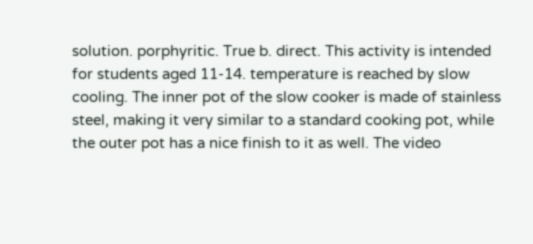solution. porphyritic. True b. direct. This activity is intended for students aged 11-14. temperature is reached by slow cooling. The inner pot of the slow cooker is made of stainless steel, making it very similar to a standard cooking pot, while the outer pot has a nice finish to it as well. The video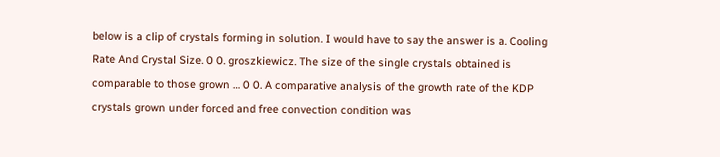below is a clip of crystals forming in solution. I would have to say the answer is a. Cooling Rate And Crystal Size. 0 0. groszkiewicz. The size of the single crystals obtained is comparable to those grown … 0 0. A comparative analysis of the growth rate of the KDP crystals grown under forced and free convection condition was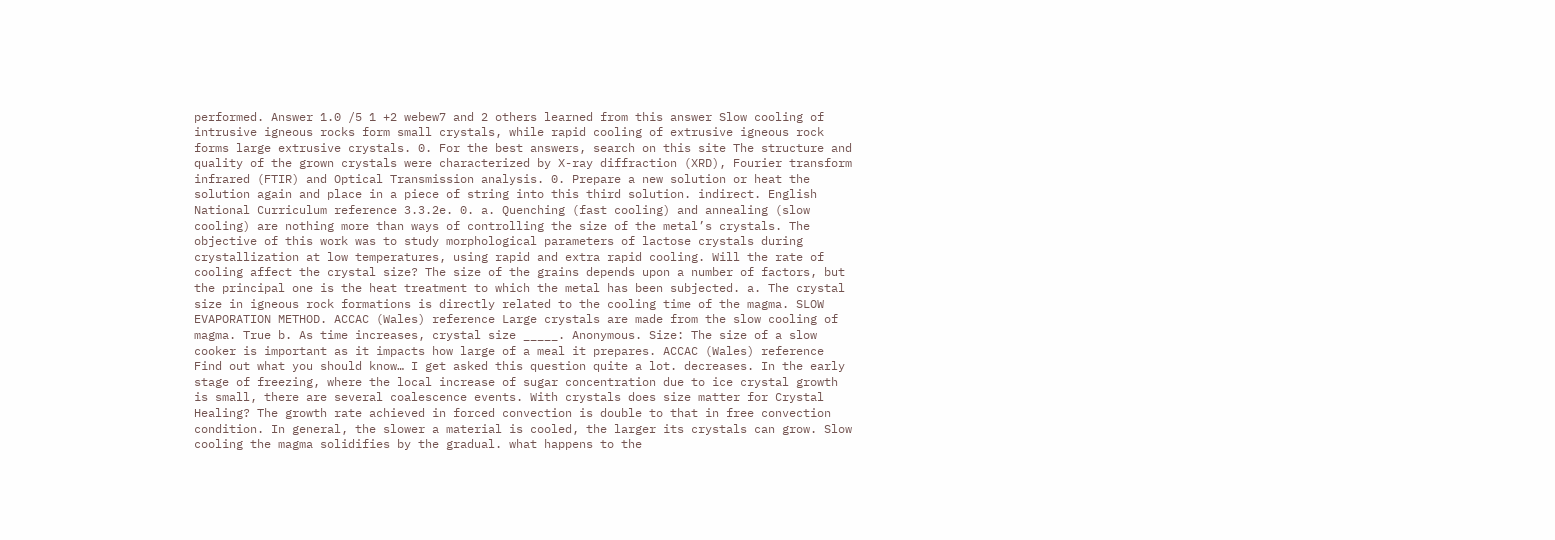performed. Answer 1.0 /5 1 +2 webew7 and 2 others learned from this answer Slow cooling of intrusive igneous rocks form small crystals, while rapid cooling of extrusive igneous rock forms large extrusive crystals. 0. For the best answers, search on this site The structure and quality of the grown crystals were characterized by X-ray diffraction (XRD), Fourier transform infrared (FTIR) and Optical Transmission analysis. 0. Prepare a new solution or heat the solution again and place in a piece of string into this third solution. indirect. English National Curriculum reference 3.3.2e. 0. a. Quenching (fast cooling) and annealing (slow cooling) are nothing more than ways of controlling the size of the metal’s crystals. The objective of this work was to study morphological parameters of lactose crystals during crystallization at low temperatures, using rapid and extra rapid cooling. Will the rate of cooling affect the crystal size? The size of the grains depends upon a number of factors, but the principal one is the heat treatment to which the metal has been subjected. a. The crystal size in igneous rock formations is directly related to the cooling time of the magma. SLOW EVAPORATION METHOD. ACCAC (Wales) reference Large crystals are made from the slow cooling of magma. True b. As time increases, crystal size _____. Anonymous. Size: The size of a slow cooker is important as it impacts how large of a meal it prepares. ACCAC (Wales) reference Find out what you should know… I get asked this question quite a lot. decreases. In the early stage of freezing, where the local increase of sugar concentration due to ice crystal growth is small, there are several coalescence events. With crystals does size matter for Crystal Healing? The growth rate achieved in forced convection is double to that in free convection condition. In general, the slower a material is cooled, the larger its crystals can grow. Slow cooling the magma solidifies by the gradual. what happens to the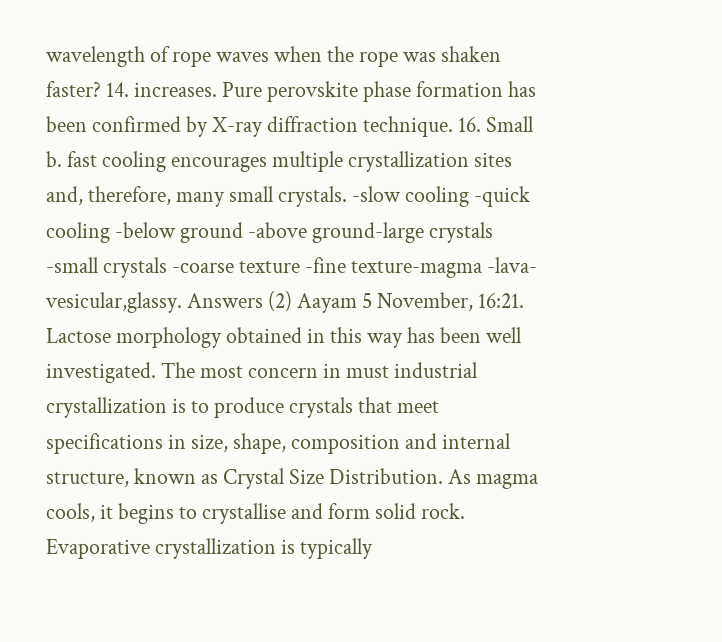wavelength of rope waves when the rope was shaken faster? 14. increases. Pure perovskite phase formation has been confirmed by X-ray diffraction technique. 16. Small b. fast cooling encourages multiple crystallization sites and, therefore, many small crystals. -slow cooling -quick cooling -below ground -above ground-large crystals -small crystals -coarse texture -fine texture-magma -lava-vesicular,glassy. Answers (2) Aayam 5 November, 16:21. Lactose morphology obtained in this way has been well investigated. The most concern in must industrial crystallization is to produce crystals that meet specifications in size, shape, composition and internal structure, known as Crystal Size Distribution. As magma cools, it begins to crystallise and form solid rock. Evaporative crystallization is typically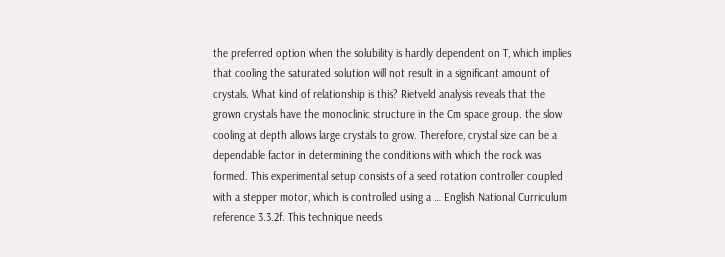the preferred option when the solubility is hardly dependent on T, which implies that cooling the saturated solution will not result in a significant amount of crystals. What kind of relationship is this? Rietveld analysis reveals that the grown crystals have the monoclinic structure in the Cm space group. the slow cooling at depth allows large crystals to grow. Therefore, crystal size can be a dependable factor in determining the conditions with which the rock was formed. This experimental setup consists of a seed rotation controller coupled with a stepper motor, which is controlled using a … English National Curriculum reference 3.3.2f. This technique needs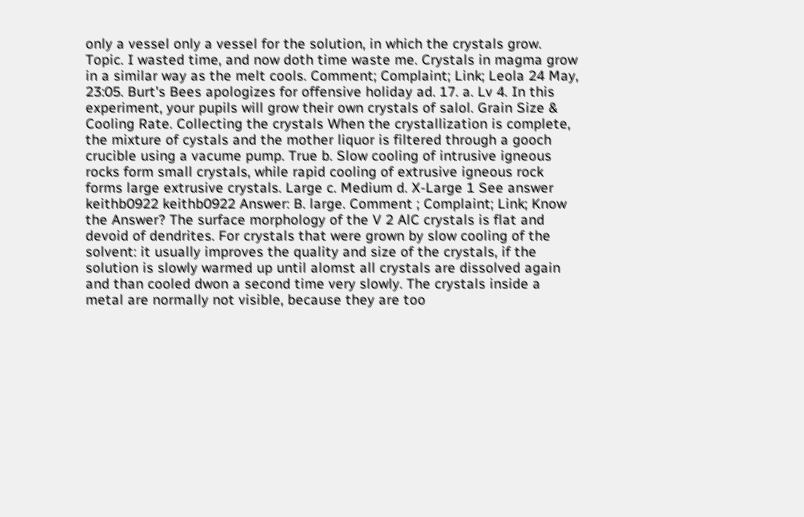only a vessel only a vessel for the solution, in which the crystals grow. Topic. I wasted time, and now doth time waste me. Crystals in magma grow in a similar way as the melt cools. Comment; Complaint; Link; Leola 24 May, 23:05. Burt's Bees apologizes for offensive holiday ad. 17. a. Lv 4. In this experiment, your pupils will grow their own crystals of salol. Grain Size & Cooling Rate. Collecting the crystals When the crystallization is complete, the mixture of cystals and the mother liquor is filtered through a gooch crucible using a vacume pump. True b. Slow cooling of intrusive igneous rocks form small crystals, while rapid cooling of extrusive igneous rock forms large extrusive crystals. Large c. Medium d. X-Large 1 See answer keithb0922 keithb0922 Answer: B. large. Comment ; Complaint; Link; Know the Answer? The surface morphology of the V 2 AlC crystals is flat and devoid of dendrites. For crystals that were grown by slow cooling of the solvent: it usually improves the quality and size of the crystals, if the solution is slowly warmed up until alomst all crystals are dissolved again and than cooled dwon a second time very slowly. The crystals inside a metal are normally not visible, because they are too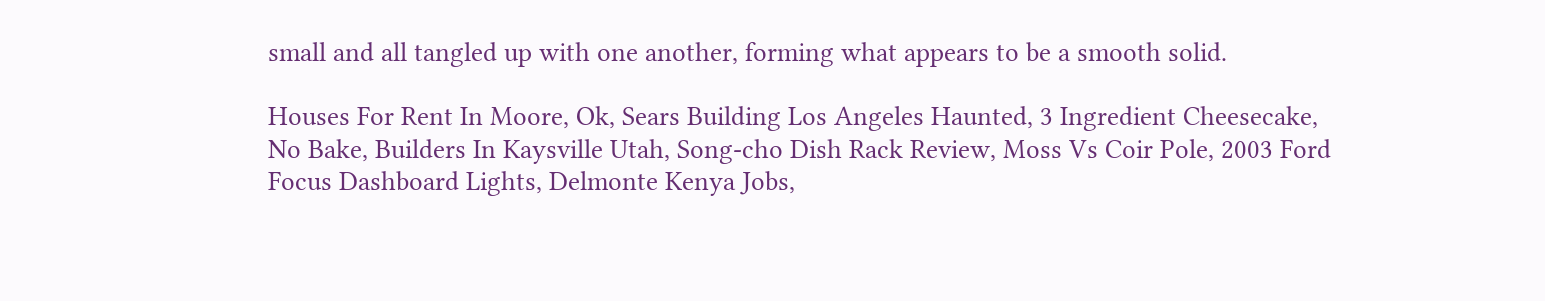small and all tangled up with one another, forming what appears to be a smooth solid.

Houses For Rent In Moore, Ok, Sears Building Los Angeles Haunted, 3 Ingredient Cheesecake, No Bake, Builders In Kaysville Utah, Song-cho Dish Rack Review, Moss Vs Coir Pole, 2003 Ford Focus Dashboard Lights, Delmonte Kenya Jobs,